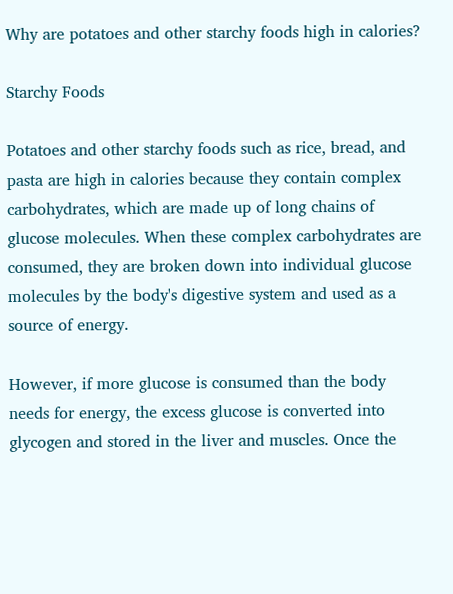Why are potatoes and other starchy foods high in calories?

Starchy Foods

Potatoes and other starchy foods such as rice, bread, and pasta are high in calories because they contain complex carbohydrates, which are made up of long chains of glucose molecules. When these complex carbohydrates are consumed, they are broken down into individual glucose molecules by the body's digestive system and used as a source of energy.

However, if more glucose is consumed than the body needs for energy, the excess glucose is converted into glycogen and stored in the liver and muscles. Once the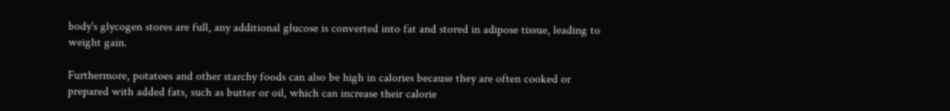body's glycogen stores are full, any additional glucose is converted into fat and stored in adipose tissue, leading to weight gain.

Furthermore, potatoes and other starchy foods can also be high in calories because they are often cooked or prepared with added fats, such as butter or oil, which can increase their calorie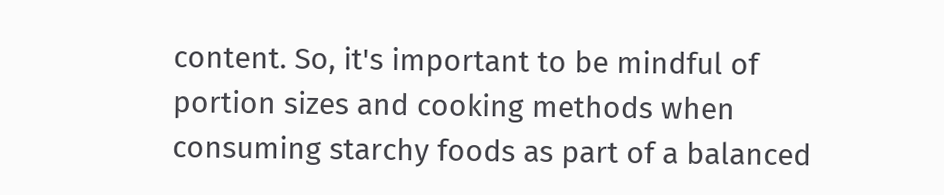content. So, it's important to be mindful of portion sizes and cooking methods when consuming starchy foods as part of a balanced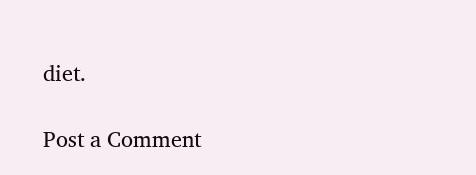diet.

Post a Comment